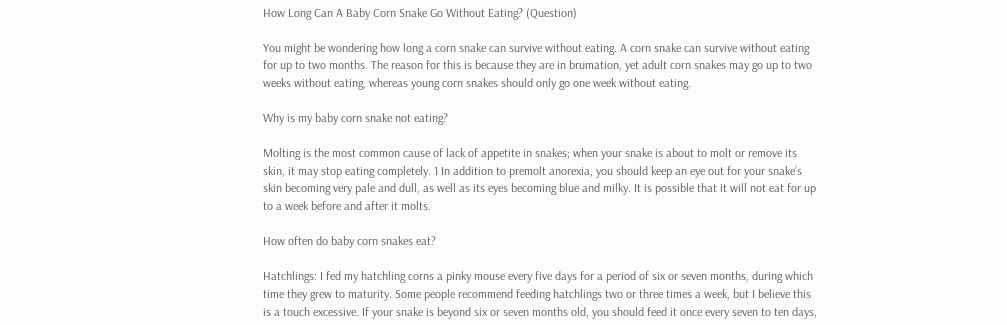How Long Can A Baby Corn Snake Go Without Eating? (Question)

You might be wondering how long a corn snake can survive without eating. A corn snake can survive without eating for up to two months. The reason for this is because they are in brumation, yet adult corn snakes may go up to two weeks without eating, whereas young corn snakes should only go one week without eating.

Why is my baby corn snake not eating?

Molting is the most common cause of lack of appetite in snakes; when your snake is about to molt or remove its skin, it may stop eating completely. 1 In addition to premolt anorexia, you should keep an eye out for your snake’s skin becoming very pale and dull, as well as its eyes becoming blue and milky. It is possible that it will not eat for up to a week before and after it molts.

How often do baby corn snakes eat?

Hatchlings: I fed my hatchling corns a pinky mouse every five days for a period of six or seven months, during which time they grew to maturity. Some people recommend feeding hatchlings two or three times a week, but I believe this is a touch excessive. If your snake is beyond six or seven months old, you should feed it once every seven to ten days,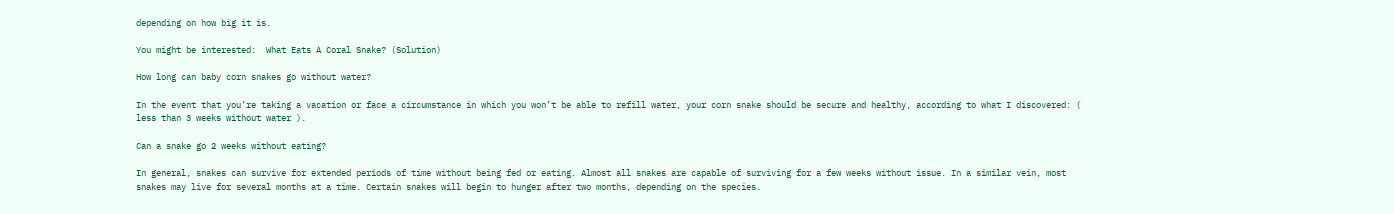depending on how big it is.

You might be interested:  What Eats A Coral Snake? (Solution)

How long can baby corn snakes go without water?

In the event that you’re taking a vacation or face a circumstance in which you won’t be able to refill water, your corn snake should be secure and healthy, according to what I discovered: ( less than 3 weeks without water ).

Can a snake go 2 weeks without eating?

In general, snakes can survive for extended periods of time without being fed or eating. Almost all snakes are capable of surviving for a few weeks without issue. In a similar vein, most snakes may live for several months at a time. Certain snakes will begin to hunger after two months, depending on the species.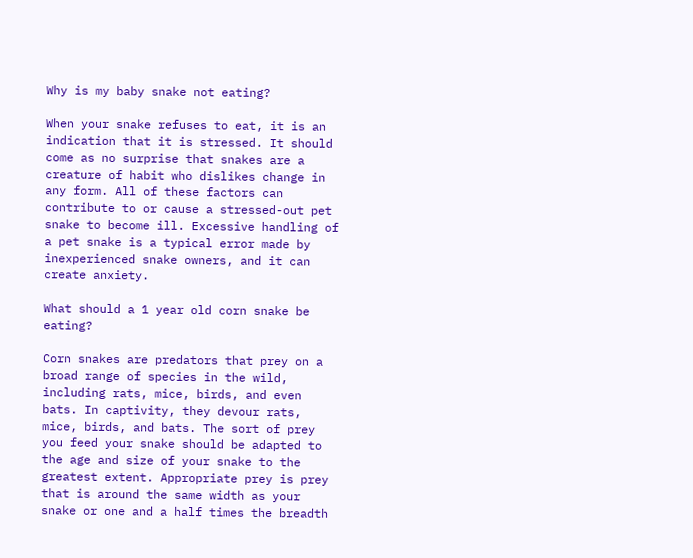Why is my baby snake not eating?

When your snake refuses to eat, it is an indication that it is stressed. It should come as no surprise that snakes are a creature of habit who dislikes change in any form. All of these factors can contribute to or cause a stressed-out pet snake to become ill. Excessive handling of a pet snake is a typical error made by inexperienced snake owners, and it can create anxiety.

What should a 1 year old corn snake be eating?

Corn snakes are predators that prey on a broad range of species in the wild, including rats, mice, birds, and even bats. In captivity, they devour rats, mice, birds, and bats. The sort of prey you feed your snake should be adapted to the age and size of your snake to the greatest extent. Appropriate prey is prey that is around the same width as your snake or one and a half times the breadth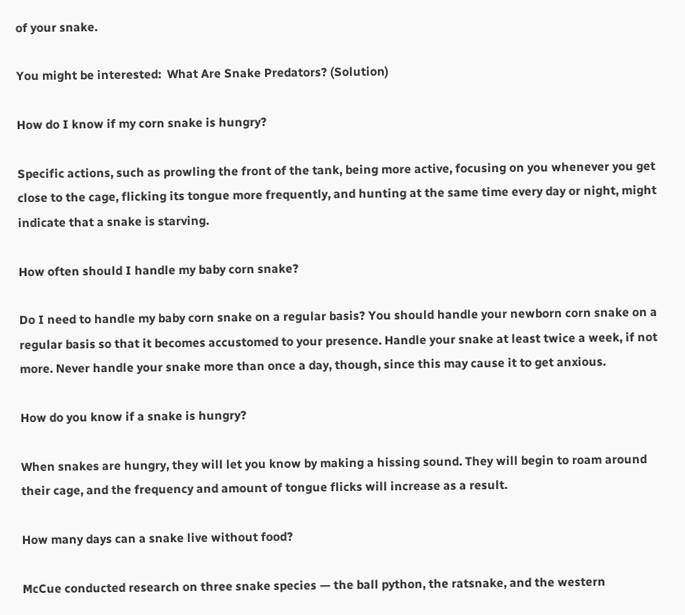of your snake.

You might be interested:  What Are Snake Predators? (Solution)

How do I know if my corn snake is hungry?

Specific actions, such as prowling the front of the tank, being more active, focusing on you whenever you get close to the cage, flicking its tongue more frequently, and hunting at the same time every day or night, might indicate that a snake is starving.

How often should I handle my baby corn snake?

Do I need to handle my baby corn snake on a regular basis? You should handle your newborn corn snake on a regular basis so that it becomes accustomed to your presence. Handle your snake at least twice a week, if not more. Never handle your snake more than once a day, though, since this may cause it to get anxious.

How do you know if a snake is hungry?

When snakes are hungry, they will let you know by making a hissing sound. They will begin to roam around their cage, and the frequency and amount of tongue flicks will increase as a result.

How many days can a snake live without food?

McCue conducted research on three snake species — the ball python, the ratsnake, and the western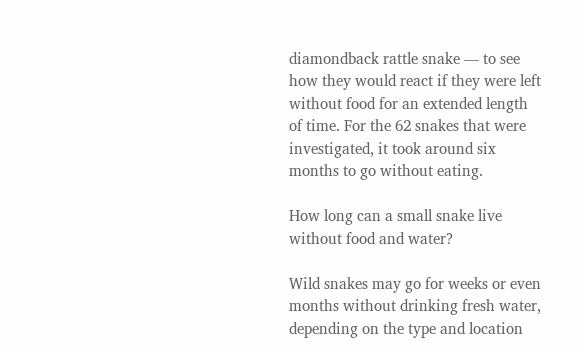diamondback rattle snake — to see how they would react if they were left without food for an extended length of time. For the 62 snakes that were investigated, it took around six months to go without eating.

How long can a small snake live without food and water?

Wild snakes may go for weeks or even months without drinking fresh water, depending on the type and location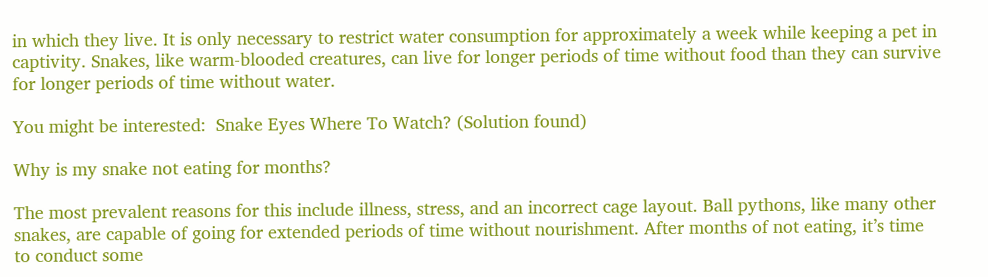in which they live. It is only necessary to restrict water consumption for approximately a week while keeping a pet in captivity. Snakes, like warm-blooded creatures, can live for longer periods of time without food than they can survive for longer periods of time without water.

You might be interested:  Snake Eyes Where To Watch? (Solution found)

Why is my snake not eating for months?

The most prevalent reasons for this include illness, stress, and an incorrect cage layout. Ball pythons, like many other snakes, are capable of going for extended periods of time without nourishment. After months of not eating, it’s time to conduct some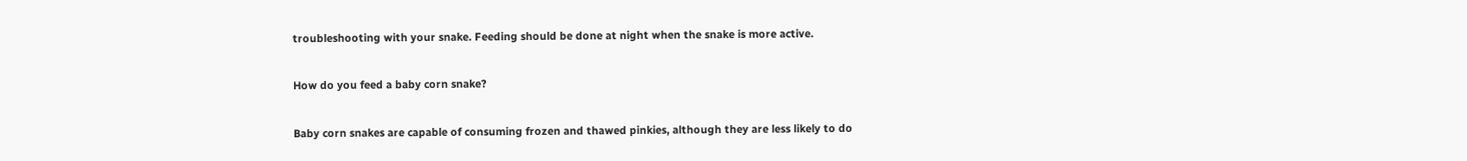troubleshooting with your snake. Feeding should be done at night when the snake is more active.

How do you feed a baby corn snake?

Baby corn snakes are capable of consuming frozen and thawed pinkies, although they are less likely to do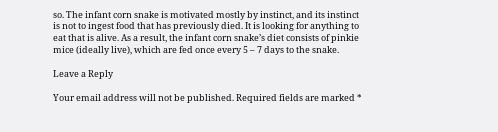so. The infant corn snake is motivated mostly by instinct, and its instinct is not to ingest food that has previously died. It is looking for anything to eat that is alive. As a result, the infant corn snake’s diet consists of pinkie mice (ideally live), which are fed once every 5 – 7 days to the snake.

Leave a Reply

Your email address will not be published. Required fields are marked *